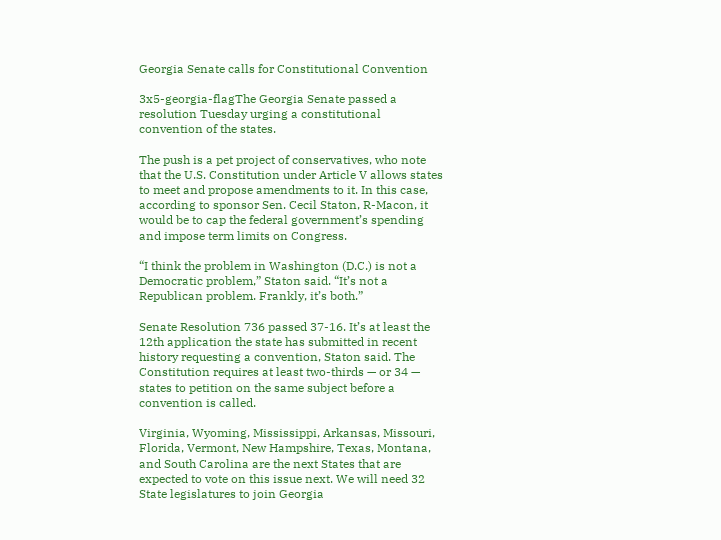Georgia Senate calls for Constitutional Convention

3x5-georgia-flagThe Georgia Senate passed a resolution Tuesday urging a constitutional convention of the states.

The push is a pet project of conservatives, who note that the U.S. Constitution under Article V allows states to meet and propose amendments to it. In this case, according to sponsor Sen. Cecil Staton, R-Macon, it would be to cap the federal government’s spending and impose term limits on Congress.

“I think the problem in Washington (D.C.) is not a Democratic problem,” Staton said. “It’s not a Republican problem. Frankly, it’s both.”

Senate Resolution 736 passed 37-16. It’s at least the 12th application the state has submitted in recent history requesting a convention, Staton said. The Constitution requires at least two-thirds — or 34 — states to petition on the same subject before a convention is called.

Virginia, Wyoming, Mississippi, Arkansas, Missouri, Florida, Vermont, New Hampshire, Texas, Montana, and South Carolina are the next States that are expected to vote on this issue next. We will need 32 State legislatures to join Georgia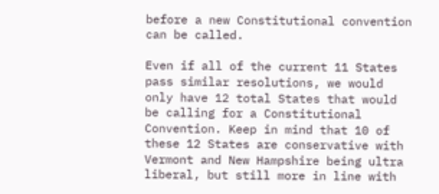before a new Constitutional convention can be called.

Even if all of the current 11 States pass similar resolutions, we would only have 12 total States that would be calling for a Constitutional Convention. Keep in mind that 10 of these 12 States are conservative with Vermont and New Hampshire being ultra liberal, but still more in line with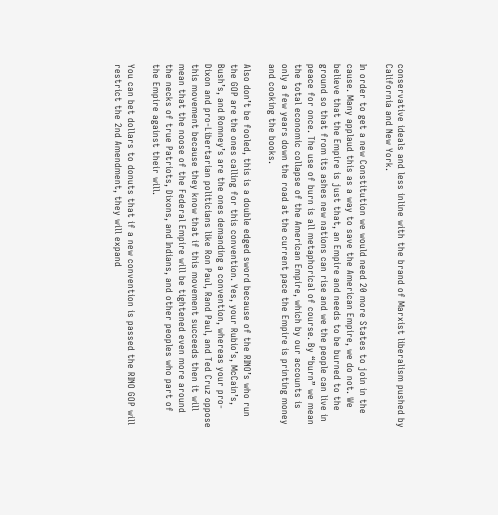conservative ideals and less inline with the brand of Marxist liberalism pushed by California and New York.

In order to get a new Constitution we would need 20 more States to join in the cause. Many applaud this as a way to save the American Empire, we do not. We believe that the Empire is just that, an Empire and needs to be burned to the ground so that from its ashes new nations can rise and we the people can live in peace for once. The use of burn is all metaphorical of course. By “burn” we mean the total economic collapse of the American Empire, which by our accounts is only a few years down the road at the current pace the Empire is printing money and cooking the books.

Also don’t be fooled, this is a double edged sword because of the RINO’s who run the GOP are the ones calling for this convention. Yes, your Rubio’s, McCain’s, Bush’s, and Romney’s are the ones demanding a convention, whereas your pro-Dixon and pro-Libertarian politicians like Ron Paul, Rand Paul, and Ted Cruz oppose this movement because they know that if this movement succeeds then it will mean that the noose of the Federal Empire will be tightened even more around the necks of true Patriots, Dixons, and Indians, and other peoples who part of the Empire against their will.

You can bet dollars to donuts that if a new convention is passed the RINO GOP will restrict the 2nd Amendment, they will expand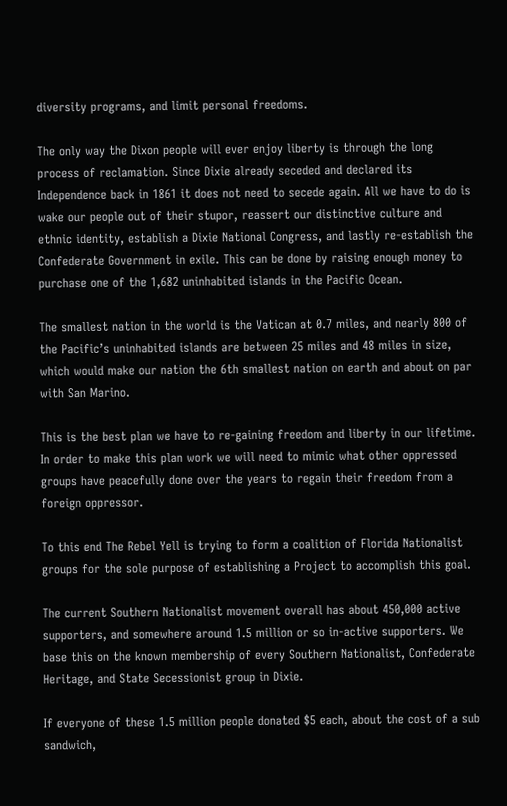diversity programs, and limit personal freedoms.

The only way the Dixon people will ever enjoy liberty is through the long process of reclamation. Since Dixie already seceded and declared its Independence back in 1861 it does not need to secede again. All we have to do is wake our people out of their stupor, reassert our distinctive culture and ethnic identity, establish a Dixie National Congress, and lastly re-establish the Confederate Government in exile. This can be done by raising enough money to purchase one of the 1,682 uninhabited islands in the Pacific Ocean.

The smallest nation in the world is the Vatican at 0.7 miles, and nearly 800 of the Pacific’s uninhabited islands are between 25 miles and 48 miles in size, which would make our nation the 6th smallest nation on earth and about on par with San Marino.

This is the best plan we have to re-gaining freedom and liberty in our lifetime. In order to make this plan work we will need to mimic what other oppressed groups have peacefully done over the years to regain their freedom from a foreign oppressor.

To this end The Rebel Yell is trying to form a coalition of Florida Nationalist groups for the sole purpose of establishing a Project to accomplish this goal.

The current Southern Nationalist movement overall has about 450,000 active supporters, and somewhere around 1.5 million or so in-active supporters. We base this on the known membership of every Southern Nationalist, Confederate Heritage, and State Secessionist group in Dixie.

If everyone of these 1.5 million people donated $5 each, about the cost of a sub sandwich,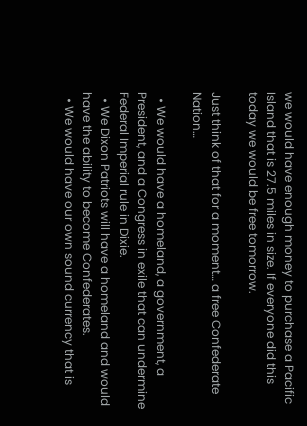we would have enough money to purchase a Pacific Island that is 27.5 miles in size. If everyone did this today we would be free tomorrow.

Just think of that for a moment… a free Confederate Nation…

  • We would have a homeland, a government, a President, and a Congress in exile that can undermine Federal Imperial rule in Dixie.
  • We Dixon Patriots will have a homeland and would have the ability to become Confederates.
  • We would have our own sound currency that is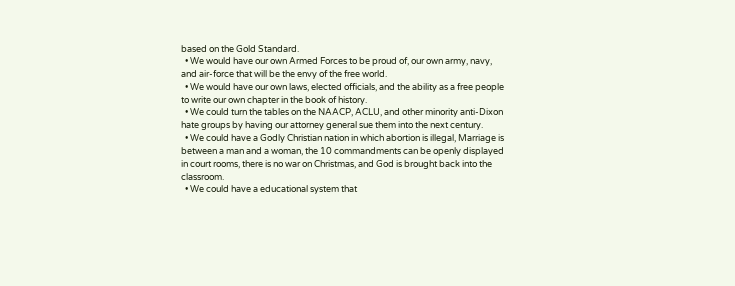based on the Gold Standard.
  • We would have our own Armed Forces to be proud of, our own army, navy, and air-force that will be the envy of the free world.
  • We would have our own laws, elected officials, and the ability as a free people to write our own chapter in the book of history.
  • We could turn the tables on the NAACP, ACLU, and other minority anti-Dixon hate groups by having our attorney general sue them into the next century.
  • We could have a Godly Christian nation in which abortion is illegal, Marriage is between a man and a woman, the 10 commandments can be openly displayed in court rooms, there is no war on Christmas, and God is brought back into the classroom.
  • We could have a educational system that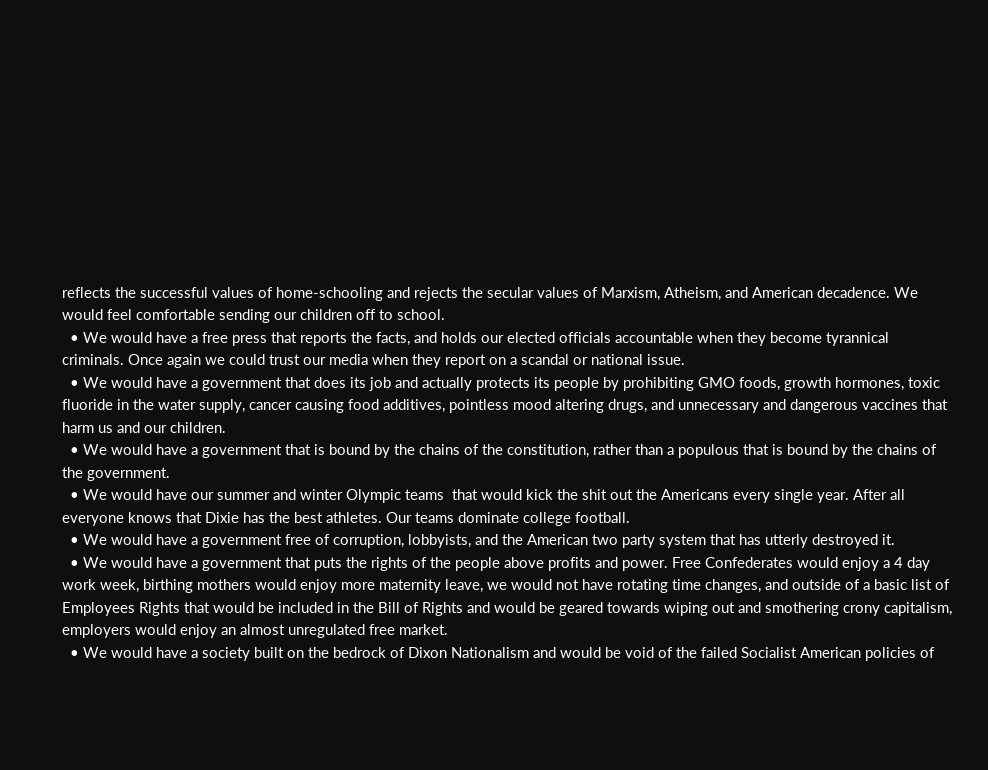reflects the successful values of home-schooling and rejects the secular values of Marxism, Atheism, and American decadence. We would feel comfortable sending our children off to school.
  • We would have a free press that reports the facts, and holds our elected officials accountable when they become tyrannical criminals. Once again we could trust our media when they report on a scandal or national issue.
  • We would have a government that does its job and actually protects its people by prohibiting GMO foods, growth hormones, toxic fluoride in the water supply, cancer causing food additives, pointless mood altering drugs, and unnecessary and dangerous vaccines that harm us and our children.
  • We would have a government that is bound by the chains of the constitution, rather than a populous that is bound by the chains of the government.
  • We would have our summer and winter Olympic teams  that would kick the shit out the Americans every single year. After all everyone knows that Dixie has the best athletes. Our teams dominate college football.
  • We would have a government free of corruption, lobbyists, and the American two party system that has utterly destroyed it.
  • We would have a government that puts the rights of the people above profits and power. Free Confederates would enjoy a 4 day work week, birthing mothers would enjoy more maternity leave, we would not have rotating time changes, and outside of a basic list of Employees Rights that would be included in the Bill of Rights and would be geared towards wiping out and smothering crony capitalism, employers would enjoy an almost unregulated free market.
  • We would have a society built on the bedrock of Dixon Nationalism and would be void of the failed Socialist American policies of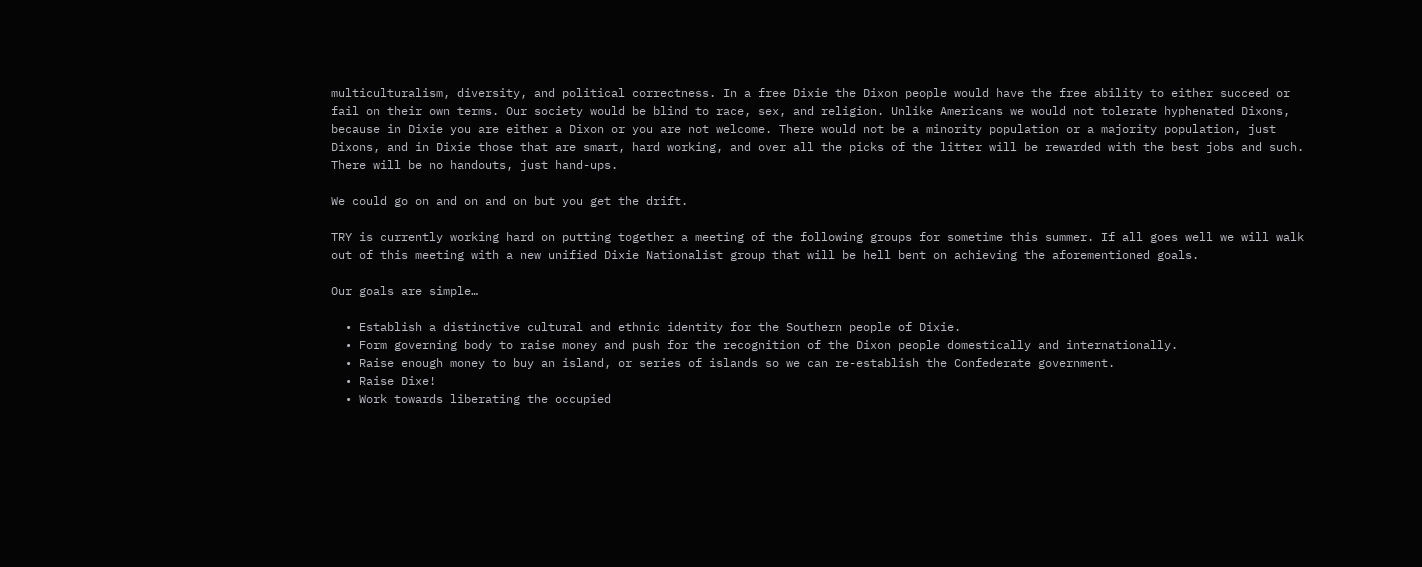multiculturalism, diversity, and political correctness. In a free Dixie the Dixon people would have the free ability to either succeed or fail on their own terms. Our society would be blind to race, sex, and religion. Unlike Americans we would not tolerate hyphenated Dixons, because in Dixie you are either a Dixon or you are not welcome. There would not be a minority population or a majority population, just Dixons, and in Dixie those that are smart, hard working, and over all the picks of the litter will be rewarded with the best jobs and such. There will be no handouts, just hand-ups.

We could go on and on and on but you get the drift.

TRY is currently working hard on putting together a meeting of the following groups for sometime this summer. If all goes well we will walk out of this meeting with a new unified Dixie Nationalist group that will be hell bent on achieving the aforementioned goals.

Our goals are simple…

  • Establish a distinctive cultural and ethnic identity for the Southern people of Dixie.
  • Form governing body to raise money and push for the recognition of the Dixon people domestically and internationally.
  • Raise enough money to buy an island, or series of islands so we can re-establish the Confederate government.
  • Raise Dixe!
  • Work towards liberating the occupied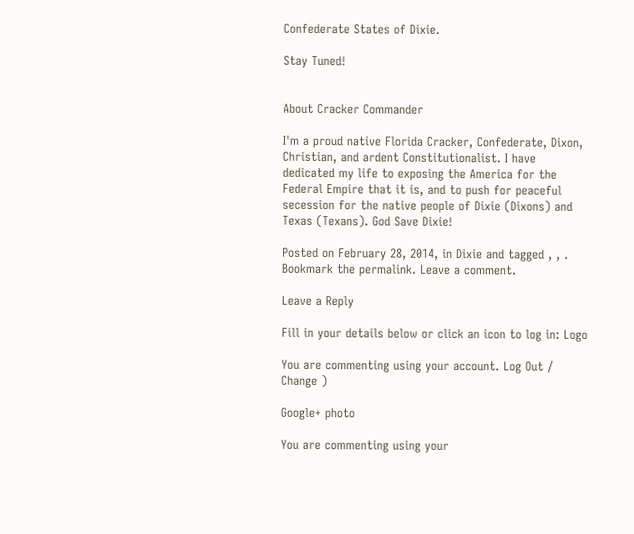Confederate States of Dixie.

Stay Tuned!


About Cracker Commander

I'm a proud native Florida Cracker, Confederate, Dixon, Christian, and ardent Constitutionalist. I have dedicated my life to exposing the America for the Federal Empire that it is, and to push for peaceful secession for the native people of Dixie (Dixons) and Texas (Texans). God Save Dixie!

Posted on February 28, 2014, in Dixie and tagged , , . Bookmark the permalink. Leave a comment.

Leave a Reply

Fill in your details below or click an icon to log in: Logo

You are commenting using your account. Log Out /  Change )

Google+ photo

You are commenting using your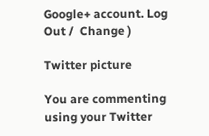Google+ account. Log Out /  Change )

Twitter picture

You are commenting using your Twitter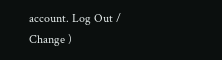account. Log Out /  Change )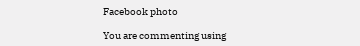Facebook photo

You are commenting using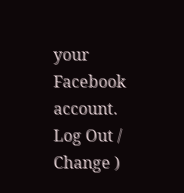your Facebook account. Log Out /  Change )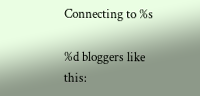Connecting to %s

%d bloggers like this: